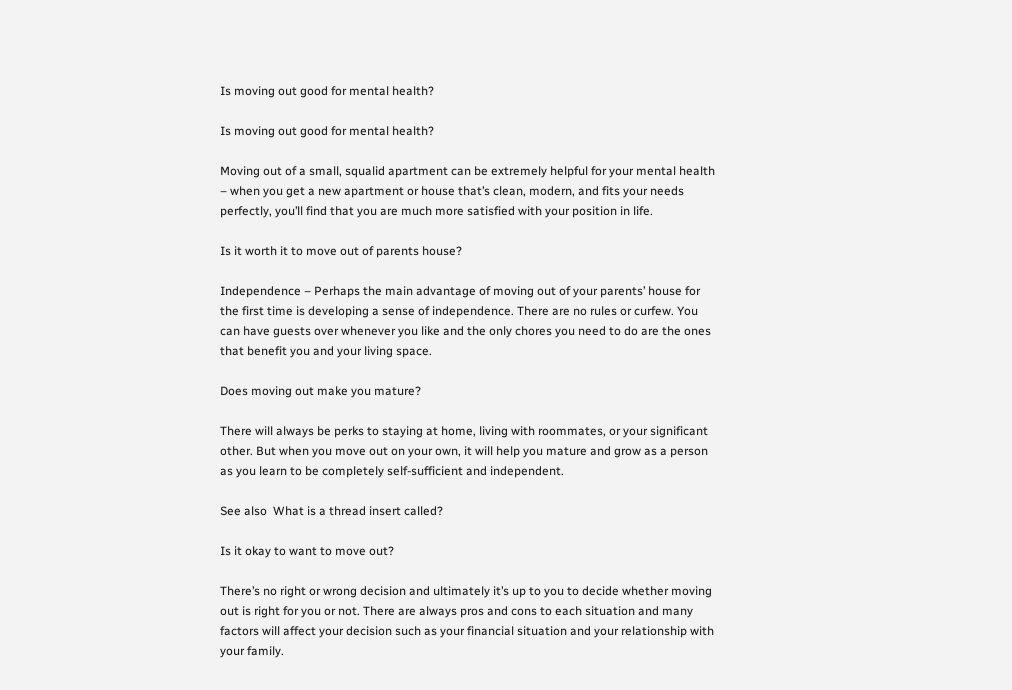Is moving out good for mental health?

Is moving out good for mental health?

Moving out of a small, squalid apartment can be extremely helpful for your mental health – when you get a new apartment or house that’s clean, modern, and fits your needs perfectly, you’ll find that you are much more satisfied with your position in life.

Is it worth it to move out of parents house?

Independence – Perhaps the main advantage of moving out of your parents’ house for the first time is developing a sense of independence. There are no rules or curfew. You can have guests over whenever you like and the only chores you need to do are the ones that benefit you and your living space.

Does moving out make you mature?

There will always be perks to staying at home, living with roommates, or your significant other. But when you move out on your own, it will help you mature and grow as a person as you learn to be completely self-sufficient and independent.

See also  What is a thread insert called?

Is it okay to want to move out?

There’s no right or wrong decision and ultimately it’s up to you to decide whether moving out is right for you or not. There are always pros and cons to each situation and many factors will affect your decision such as your financial situation and your relationship with your family.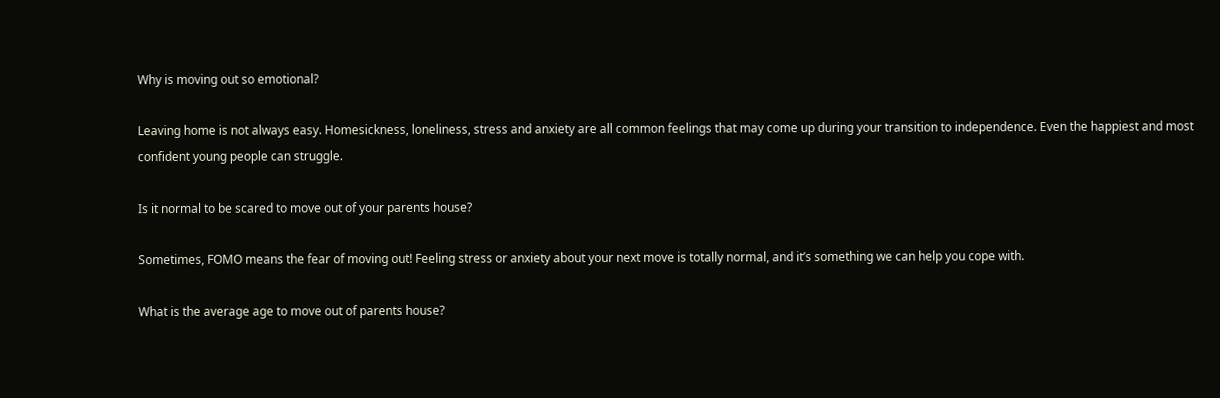Why is moving out so emotional?

Leaving home is not always easy. Homesickness, loneliness, stress and anxiety are all common feelings that may come up during your transition to independence. Even the happiest and most confident young people can struggle.

Is it normal to be scared to move out of your parents house?

Sometimes, FOMO means the fear of moving out! Feeling stress or anxiety about your next move is totally normal, and it’s something we can help you cope with.

What is the average age to move out of parents house?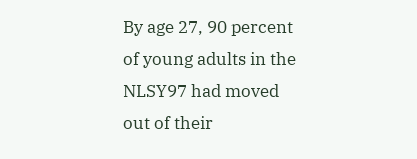By age 27, 90 percent of young adults in the NLSY97 had moved out of their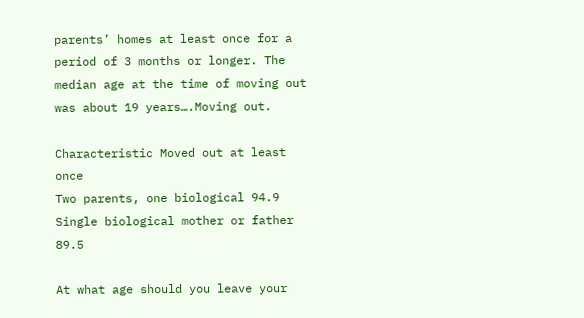parents’ homes at least once for a period of 3 months or longer. The median age at the time of moving out was about 19 years….Moving out.

Characteristic Moved out at least once
Two parents, one biological 94.9
Single biological mother or father 89.5

At what age should you leave your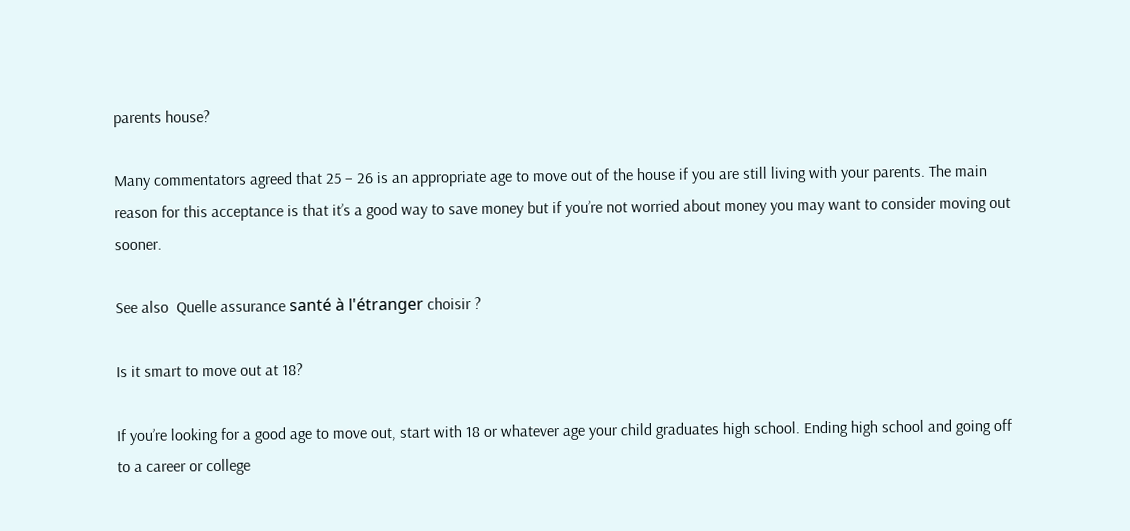parents house?

Many commentators agreed that 25 – 26 is an appropriate age to move out of the house if you are still living with your parents. The main reason for this acceptance is that it’s a good way to save money but if you’re not worried about money you may want to consider moving out sooner.

See also  Quelle assurance santé à l'étranger choisir ?

Is it smart to move out at 18?

If you’re looking for a good age to move out, start with 18 or whatever age your child graduates high school. Ending high school and going off to a career or college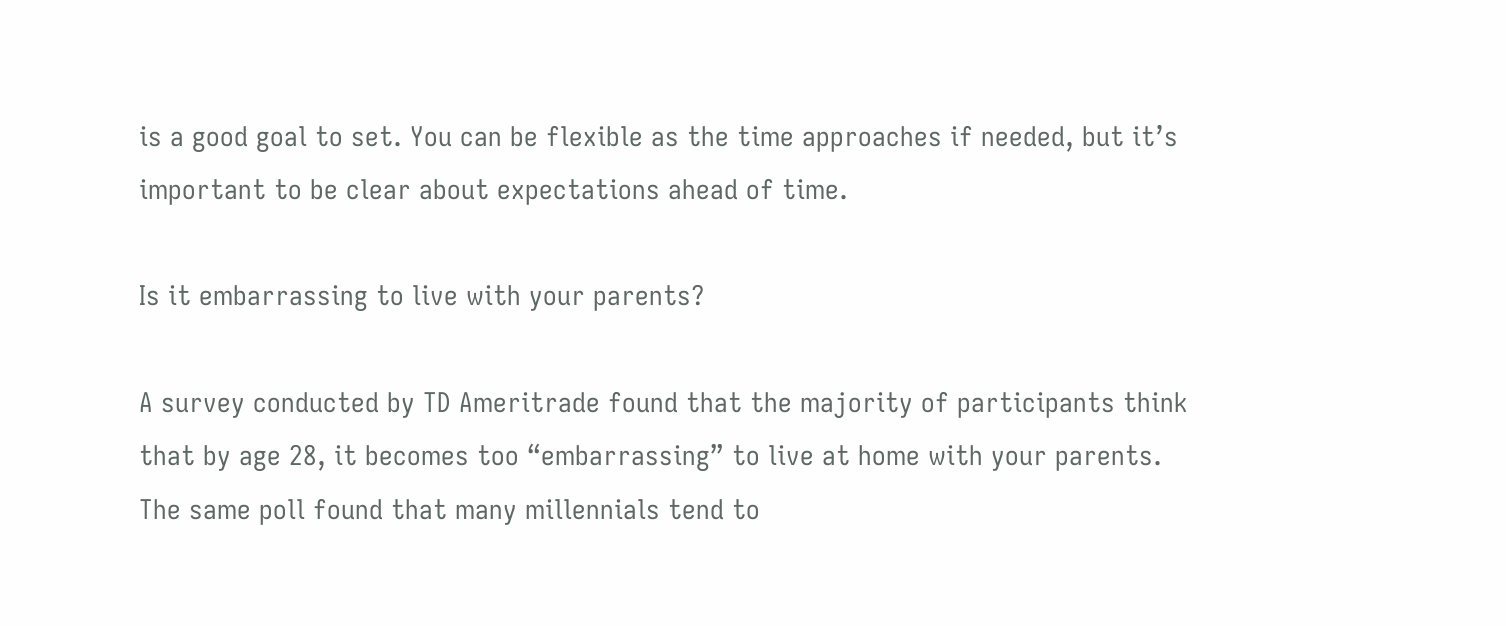is a good goal to set. You can be flexible as the time approaches if needed, but it’s important to be clear about expectations ahead of time.

Is it embarrassing to live with your parents?

A survey conducted by TD Ameritrade found that the majority of participants think that by age 28, it becomes too “embarrassing” to live at home with your parents. The same poll found that many millennials tend to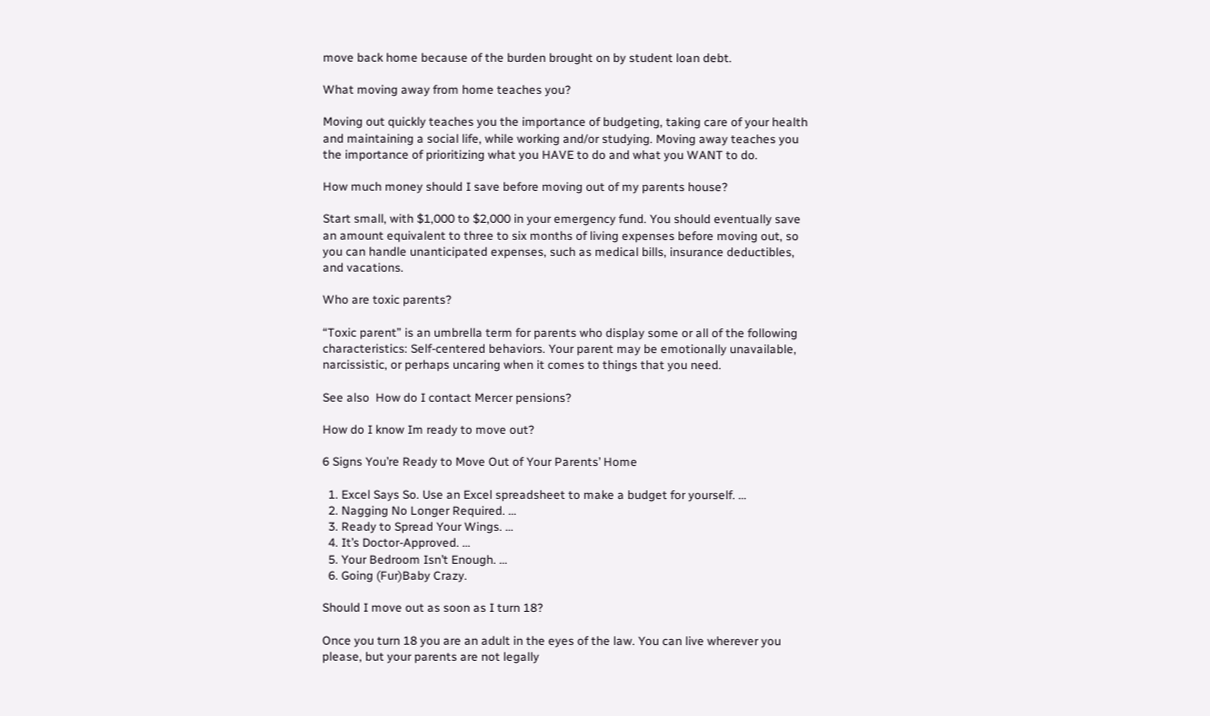move back home because of the burden brought on by student loan debt.

What moving away from home teaches you?

Moving out quickly teaches you the importance of budgeting, taking care of your health and maintaining a social life, while working and/or studying. Moving away teaches you the importance of prioritizing what you HAVE to do and what you WANT to do.

How much money should I save before moving out of my parents house?

Start small, with $1,000 to $2,000 in your emergency fund. You should eventually save an amount equivalent to three to six months of living expenses before moving out, so you can handle unanticipated expenses, such as medical bills, insurance deductibles, and vacations.

Who are toxic parents?

“Toxic parent” is an umbrella term for parents who display some or all of the following characteristics: Self-centered behaviors. Your parent may be emotionally unavailable, narcissistic, or perhaps uncaring when it comes to things that you need.

See also  How do I contact Mercer pensions?

How do I know Im ready to move out?

6 Signs You’re Ready to Move Out of Your Parents’ Home

  1. Excel Says So. Use an Excel spreadsheet to make a budget for yourself. …
  2. Nagging No Longer Required. …
  3. Ready to Spread Your Wings. …
  4. It’s Doctor-Approved. …
  5. Your Bedroom Isn’t Enough. …
  6. Going (Fur)Baby Crazy.

Should I move out as soon as I turn 18?

Once you turn 18 you are an adult in the eyes of the law. You can live wherever you please, but your parents are not legally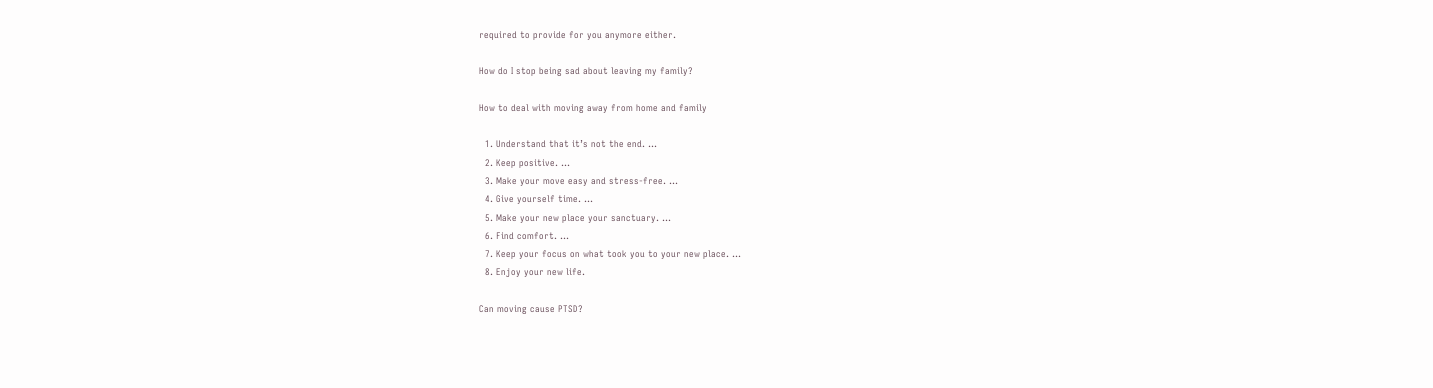required to provide for you anymore either.

How do I stop being sad about leaving my family?

How to deal with moving away from home and family

  1. Understand that it’s not the end. …
  2. Keep positive. …
  3. Make your move easy and stress-free. …
  4. Give yourself time. …
  5. Make your new place your sanctuary. …
  6. Find comfort. …
  7. Keep your focus on what took you to your new place. …
  8. Enjoy your new life.

Can moving cause PTSD?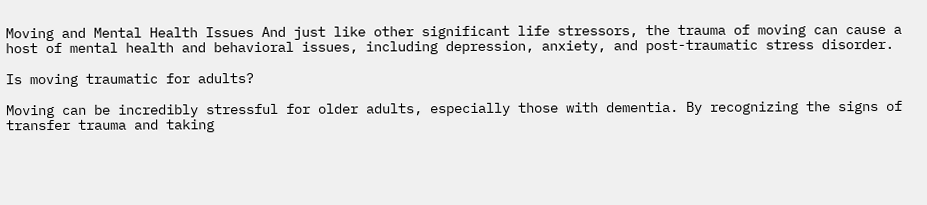Moving and Mental Health Issues And just like other significant life stressors, the trauma of moving can cause a host of mental health and behavioral issues, including depression, anxiety, and post-traumatic stress disorder.

Is moving traumatic for adults?

Moving can be incredibly stressful for older adults, especially those with dementia. By recognizing the signs of transfer trauma and taking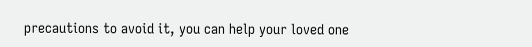precautions to avoid it, you can help your loved one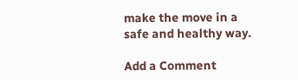make the move in a safe and healthy way.

Add a Comment